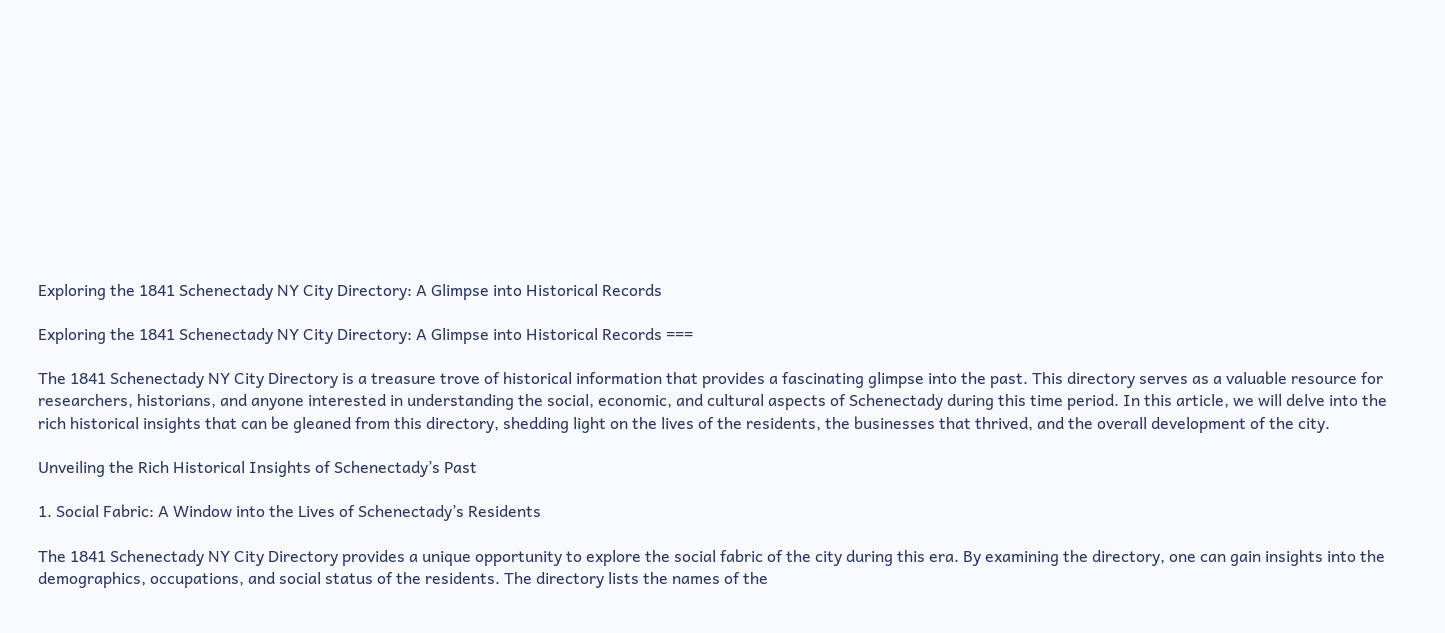Exploring the 1841 Schenectady NY City Directory: A Glimpse into Historical Records

Exploring the 1841 Schenectady NY City Directory: A Glimpse into Historical Records ===

The 1841 Schenectady NY City Directory is a treasure trove of historical information that provides a fascinating glimpse into the past. This directory serves as a valuable resource for researchers, historians, and anyone interested in understanding the social, economic, and cultural aspects of Schenectady during this time period. In this article, we will delve into the rich historical insights that can be gleaned from this directory, shedding light on the lives of the residents, the businesses that thrived, and the overall development of the city.

Unveiling the Rich Historical Insights of Schenectady’s Past

1. Social Fabric: A Window into the Lives of Schenectady’s Residents

The 1841 Schenectady NY City Directory provides a unique opportunity to explore the social fabric of the city during this era. By examining the directory, one can gain insights into the demographics, occupations, and social status of the residents. The directory lists the names of the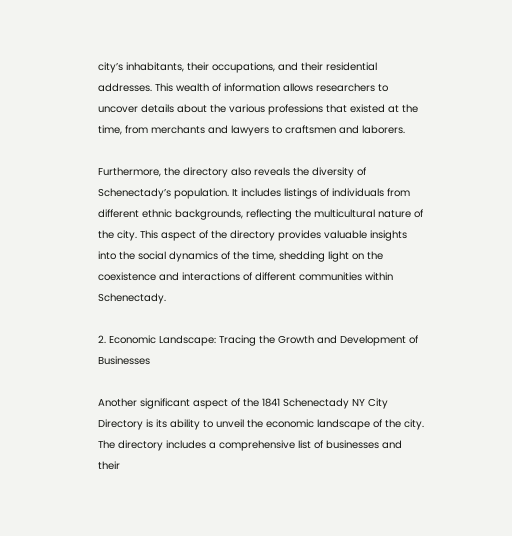city’s inhabitants, their occupations, and their residential addresses. This wealth of information allows researchers to uncover details about the various professions that existed at the time, from merchants and lawyers to craftsmen and laborers.

Furthermore, the directory also reveals the diversity of Schenectady’s population. It includes listings of individuals from different ethnic backgrounds, reflecting the multicultural nature of the city. This aspect of the directory provides valuable insights into the social dynamics of the time, shedding light on the coexistence and interactions of different communities within Schenectady.

2. Economic Landscape: Tracing the Growth and Development of Businesses

Another significant aspect of the 1841 Schenectady NY City Directory is its ability to unveil the economic landscape of the city. The directory includes a comprehensive list of businesses and their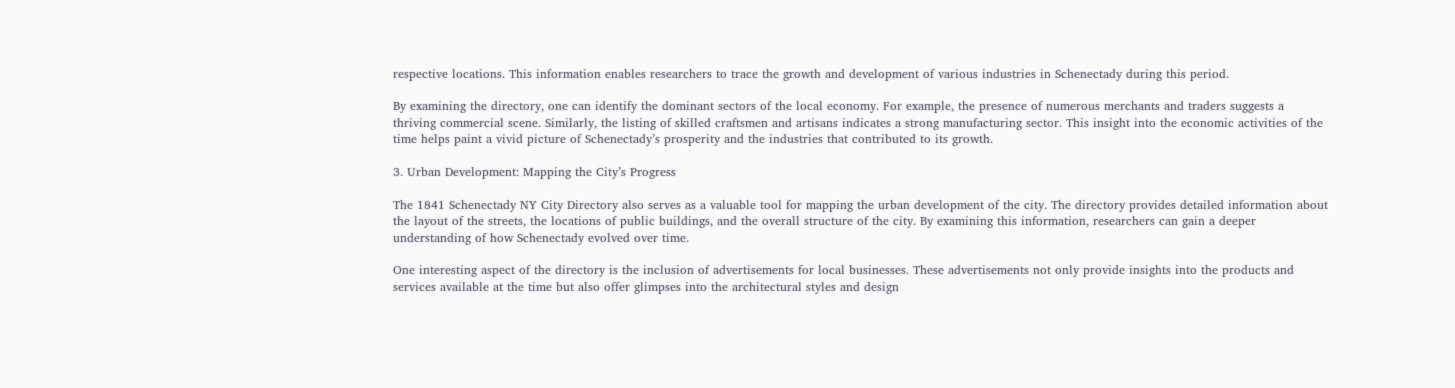respective locations. This information enables researchers to trace the growth and development of various industries in Schenectady during this period.

By examining the directory, one can identify the dominant sectors of the local economy. For example, the presence of numerous merchants and traders suggests a thriving commercial scene. Similarly, the listing of skilled craftsmen and artisans indicates a strong manufacturing sector. This insight into the economic activities of the time helps paint a vivid picture of Schenectady’s prosperity and the industries that contributed to its growth.

3. Urban Development: Mapping the City’s Progress

The 1841 Schenectady NY City Directory also serves as a valuable tool for mapping the urban development of the city. The directory provides detailed information about the layout of the streets, the locations of public buildings, and the overall structure of the city. By examining this information, researchers can gain a deeper understanding of how Schenectady evolved over time.

One interesting aspect of the directory is the inclusion of advertisements for local businesses. These advertisements not only provide insights into the products and services available at the time but also offer glimpses into the architectural styles and design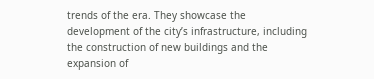trends of the era. They showcase the development of the city’s infrastructure, including the construction of new buildings and the expansion of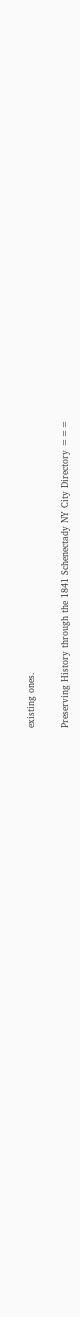existing ones.

Preserving History through the 1841 Schenectady NY City Directory ===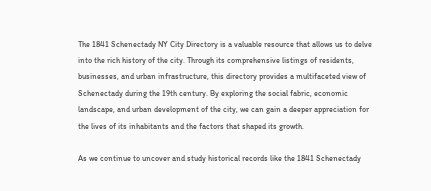The 1841 Schenectady NY City Directory is a valuable resource that allows us to delve into the rich history of the city. Through its comprehensive listings of residents, businesses, and urban infrastructure, this directory provides a multifaceted view of Schenectady during the 19th century. By exploring the social fabric, economic landscape, and urban development of the city, we can gain a deeper appreciation for the lives of its inhabitants and the factors that shaped its growth.

As we continue to uncover and study historical records like the 1841 Schenectady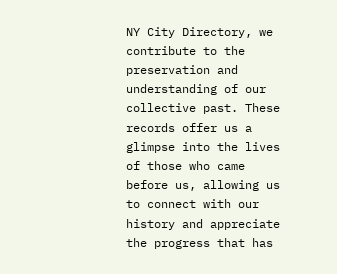NY City Directory, we contribute to the preservation and understanding of our collective past. These records offer us a glimpse into the lives of those who came before us, allowing us to connect with our history and appreciate the progress that has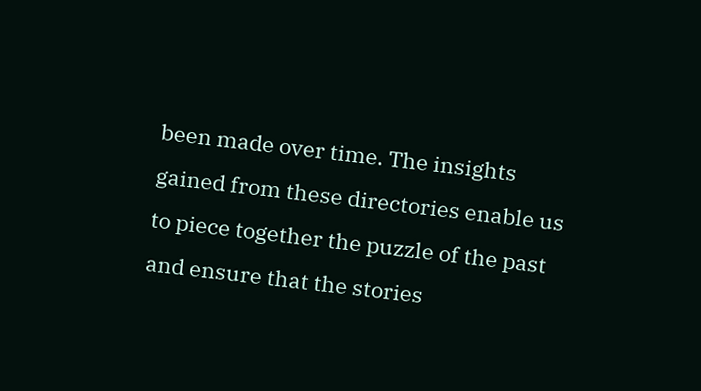been made over time. The insights gained from these directories enable us to piece together the puzzle of the past and ensure that the stories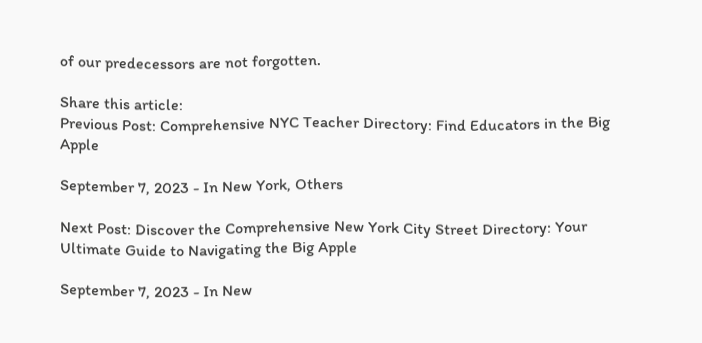of our predecessors are not forgotten.

Share this article:
Previous Post: Comprehensive NYC Teacher Directory: Find Educators in the Big Apple

September 7, 2023 - In New York, Others

Next Post: Discover the Comprehensive New York City Street Directory: Your Ultimate Guide to Navigating the Big Apple

September 7, 2023 - In New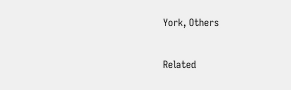York, Others

Related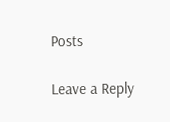Posts

Leave a Reply